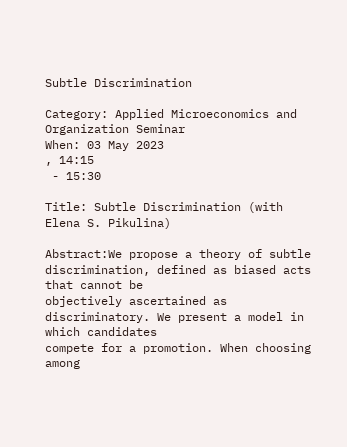Subtle Discrimination

Category: Applied Microeconomics and Organization Seminar
When: 03 May 2023
, 14:15
 - 15:30

Title: Subtle Discrimination (with Elena S. Pikulina)

Abstract:We propose a theory of subtle discrimination, defined as biased acts that cannot be
objectively ascertained as discriminatory. We present a model in which candidates
compete for a promotion. When choosing among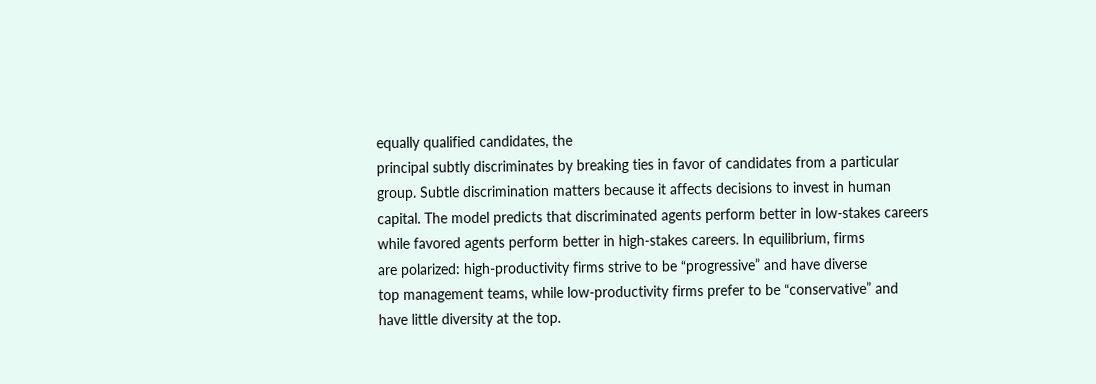equally qualified candidates, the
principal subtly discriminates by breaking ties in favor of candidates from a particular
group. Subtle discrimination matters because it affects decisions to invest in human
capital. The model predicts that discriminated agents perform better in low-stakes careers
while favored agents perform better in high-stakes careers. In equilibrium, firms
are polarized: high-productivity firms strive to be “progressive” and have diverse
top management teams, while low-productivity firms prefer to be “conservative” and
have little diversity at the top.